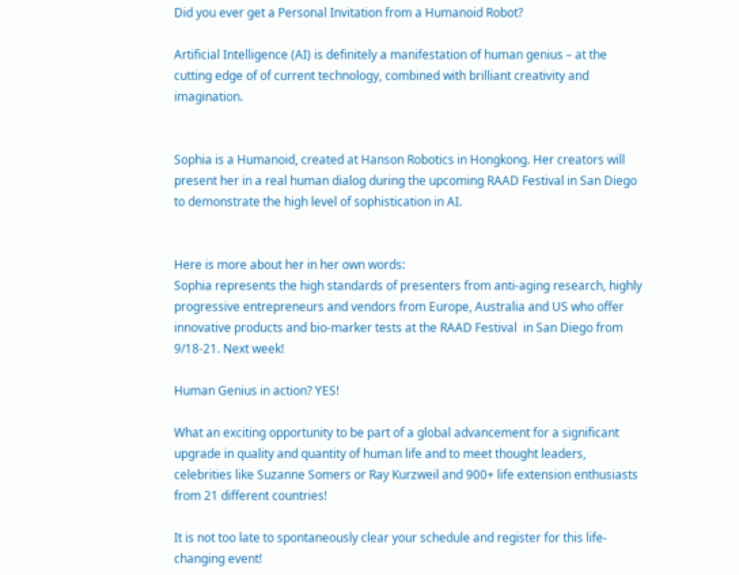Did you ever get a Personal Invitation from a Humanoid Robot?

Artificial Intelligence (AI) is definitely a manifestation of human genius – at the cutting edge of of current technology, combined with brilliant creativity and imagination.


Sophia is a Humanoid, created at Hanson Robotics in Hongkong. Her creators will present her in a real human dialog during the upcoming RAAD Festival in San Diego to demonstrate the high level of sophistication in AI.


Here is more about her in her own words:
Sophia represents the high standards of presenters from anti-aging research, highly progressive entrepreneurs and vendors from Europe, Australia and US who offer  innovative products and bio-marker tests at the RAAD Festival  in San Diego from 9/18-21. Next week!

Human Genius in action? YES!

What an exciting opportunity to be part of a global advancement for a significant upgrade in quality and quantity of human life and to meet thought leaders, celebrities like Suzanne Somers or Ray Kurzweil and 900+ life extension enthusiasts from 21 different countries!

It is not too late to spontaneously clear your schedule and register for this life-changing event!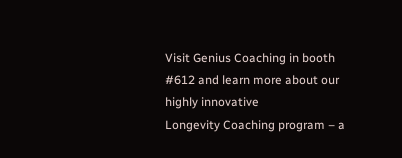Visit Genius Coaching in booth #612 and learn more about our highly innovative
Longevity Coaching program – a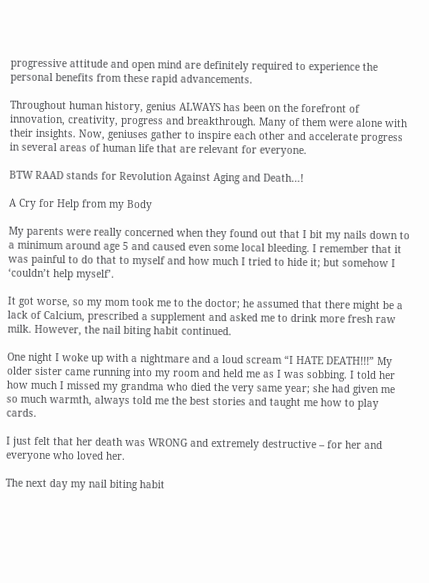progressive attitude and open mind are definitely required to experience the personal benefits from these rapid advancements.

Throughout human history, genius ALWAYS has been on the forefront of innovation, creativity, progress and breakthrough. Many of them were alone with their insights. Now, geniuses gather to inspire each other and accelerate progress in several areas of human life that are relevant for everyone.

BTW RAAD stands for Revolution Against Aging and Death…!

A Cry for Help from my Body

My parents were really concerned when they found out that I bit my nails down to a minimum around age 5 and caused even some local bleeding. I remember that it was painful to do that to myself and how much I tried to hide it; but somehow I ‘couldn’t help myself’.

It got worse, so my mom took me to the doctor; he assumed that there might be a lack of Calcium, prescribed a supplement and asked me to drink more fresh raw milk. However, the nail biting habit continued.

One night I woke up with a nightmare and a loud scream “I HATE DEATH!!!” My older sister came running into my room and held me as I was sobbing. I told her how much I missed my grandma who died the very same year; she had given me so much warmth, always told me the best stories and taught me how to play cards.

I just felt that her death was WRONG and extremely destructive – for her and everyone who loved her.

The next day my nail biting habit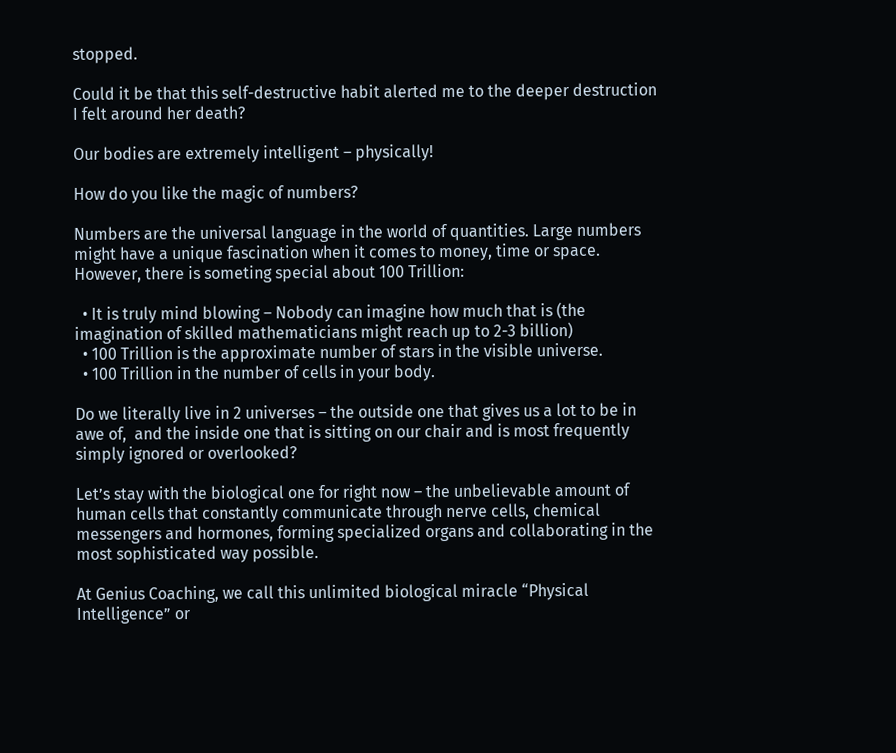stopped.

Could it be that this self-destructive habit alerted me to the deeper destruction I felt around her death?

Our bodies are extremely intelligent – physically!

How do you like the magic of numbers?

Numbers are the universal language in the world of quantities. Large numbers might have a unique fascination when it comes to money, time or space. However, there is someting special about 100 Trillion:

  • It is truly mind blowing – Nobody can imagine how much that is (the imagination of skilled mathematicians might reach up to 2-3 billion)
  • 100 Trillion is the approximate number of stars in the visible universe.
  • 100 Trillion in the number of cells in your body.

Do we literally live in 2 universes – the outside one that gives us a lot to be in awe of,  and the inside one that is sitting on our chair and is most frequently simply ignored or overlooked?

Let’s stay with the biological one for right now – the unbelievable amount of human cells that constantly communicate through nerve cells, chemical messengers and hormones, forming specialized organs and collaborating in the most sophisticated way possible.

At Genius Coaching, we call this unlimited biological miracle “Physical Intelligence” or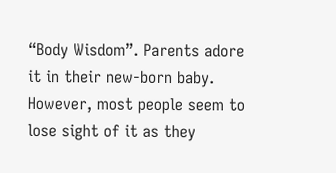“Body Wisdom”. Parents adore it in their new-born baby. However, most people seem to lose sight of it as they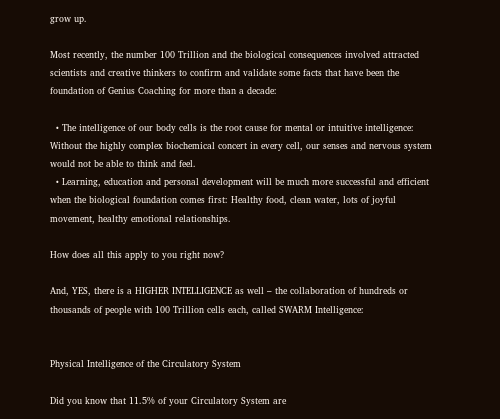grow up.

Most recently, the number 100 Trillion and the biological consequences involved attracted scientists and creative thinkers to confirm and validate some facts that have been the foundation of Genius Coaching for more than a decade:

  • The intelligence of our body cells is the root cause for mental or intuitive intelligence: Without the highly complex biochemical concert in every cell, our senses and nervous system would not be able to think and feel.
  • Learning, education and personal development will be much more successful and efficient when the biological foundation comes first: Healthy food, clean water, lots of joyful movement, healthy emotional relationships.

How does all this apply to you right now?

And, YES, there is a HIGHER INTELLIGENCE as well – the collaboration of hundreds or thousands of people with 100 Trillion cells each, called SWARM Intelligence:


Physical Intelligence of the Circulatory System

Did you know that 11.5% of your Circulatory System are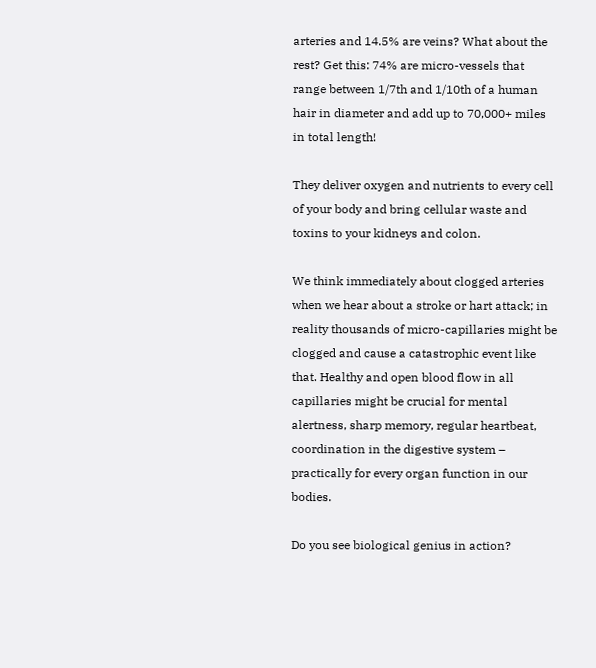arteries and 14.5% are veins? What about the rest? Get this: 74% are micro-vessels that range between 1/7th and 1/10th of a human hair in diameter and add up to 70,000+ miles in total length!

They deliver oxygen and nutrients to every cell of your body and bring cellular waste and toxins to your kidneys and colon.

We think immediately about clogged arteries when we hear about a stroke or hart attack; in reality thousands of micro-capillaries might be clogged and cause a catastrophic event like that. Healthy and open blood flow in all capillaries might be crucial for mental alertness, sharp memory, regular heartbeat, coordination in the digestive system – practically for every organ function in our bodies.

Do you see biological genius in action?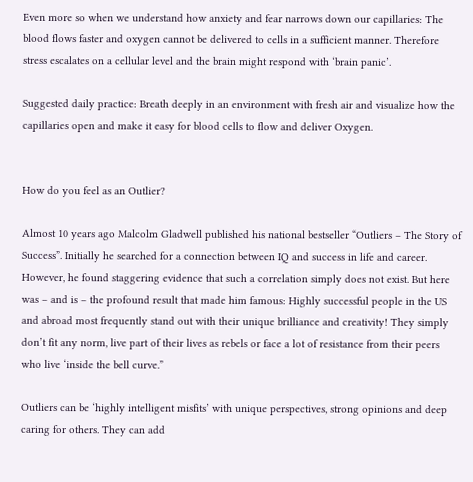Even more so when we understand how anxiety and fear narrows down our capillaries: The blood flows faster and oxygen cannot be delivered to cells in a sufficient manner. Therefore stress escalates on a cellular level and the brain might respond with ‘brain panic’.

Suggested daily practice: Breath deeply in an environment with fresh air and visualize how the capillaries open and make it easy for blood cells to flow and deliver Oxygen.


How do you feel as an Outlier?

Almost 10 years ago Malcolm Gladwell published his national bestseller “Outliers – The Story of Success”. Initially he searched for a connection between IQ and success in life and career. However, he found staggering evidence that such a correlation simply does not exist. But here was – and is – the profound result that made him famous: Highly successful people in the US and abroad most frequently stand out with their unique brilliance and creativity! They simply don’t fit any norm, live part of their lives as rebels or face a lot of resistance from their peers who live ‘inside the bell curve.”

Outliers can be ‘highly intelligent misfits’ with unique perspectives, strong opinions and deep caring for others. They can add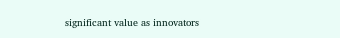significant value as innovators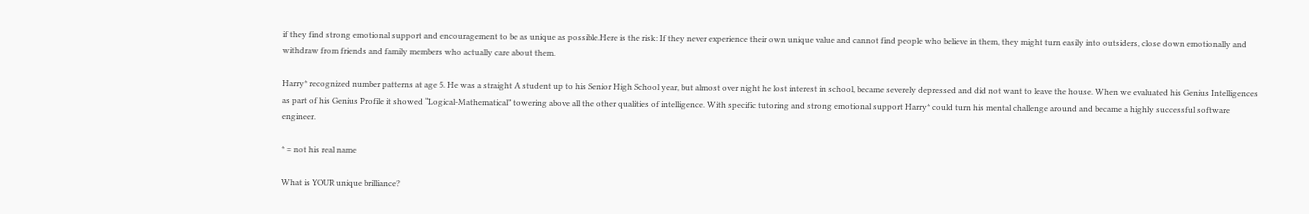if they find strong emotional support and encouragement to be as unique as possible.Here is the risk: If they never experience their own unique value and cannot find people who believe in them, they might turn easily into outsiders, close down emotionally and withdraw from friends and family members who actually care about them.

Harry* recognized number patterns at age 5. He was a straight A student up to his Senior High School year, but almost over night he lost interest in school, became severely depressed and did not want to leave the house. When we evaluated his Genius Intelligences as part of his Genius Profile it showed “Logical-Mathematical” towering above all the other qualities of intelligence. With specific tutoring and strong emotional support Harry* could turn his mental challenge around and became a highly successful software engineer.

* = not his real name

What is YOUR unique brilliance?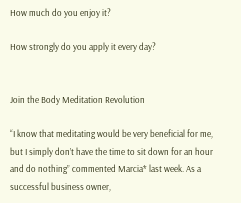How much do you enjoy it?

How strongly do you apply it every day?


Join the Body Meditation Revolution

“I know that meditating would be very beneficial for me, but I simply don’t have the time to sit down for an hour and do nothing” commented Marcia* last week. As a successful business owner,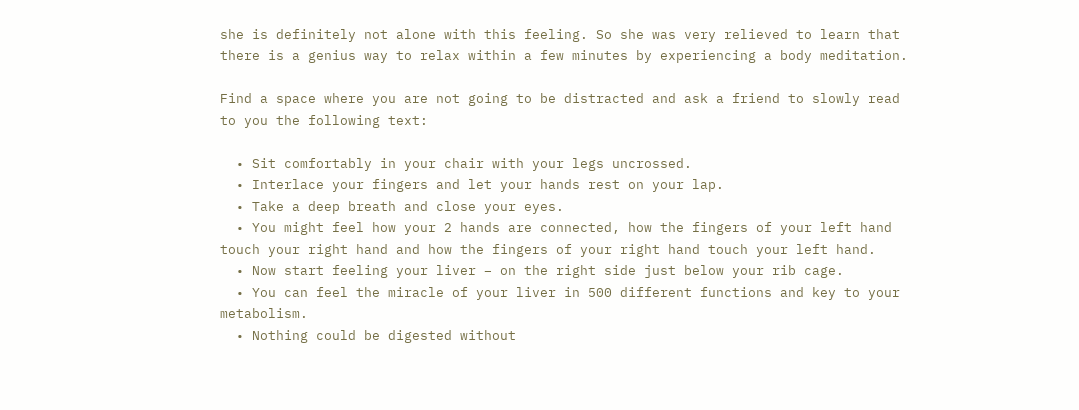she is definitely not alone with this feeling. So she was very relieved to learn that there is a genius way to relax within a few minutes by experiencing a body meditation.

Find a space where you are not going to be distracted and ask a friend to slowly read to you the following text:

  • Sit comfortably in your chair with your legs uncrossed.
  • Interlace your fingers and let your hands rest on your lap.
  • Take a deep breath and close your eyes.
  • You might feel how your 2 hands are connected, how the fingers of your left hand touch your right hand and how the fingers of your right hand touch your left hand.
  • Now start feeling your liver – on the right side just below your rib cage.
  • You can feel the miracle of your liver in 500 different functions and key to your metabolism.
  • Nothing could be digested without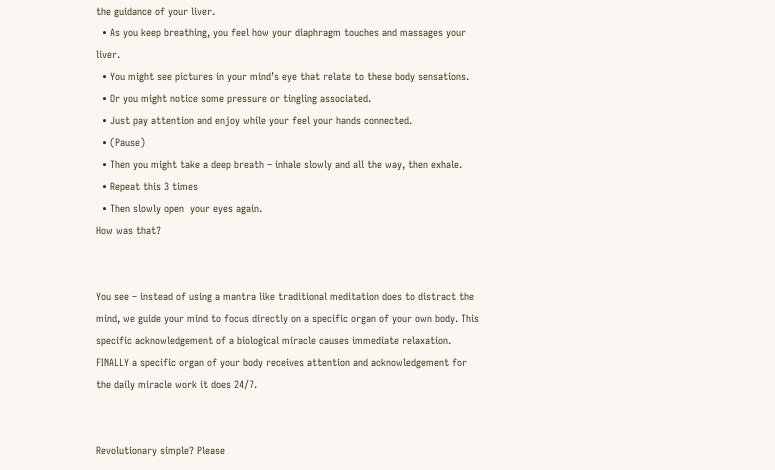the guidance of your liver.
  • As you keep breathing, you feel how your diaphragm touches and massages your liver.
  • You might see pictures in your mind’s eye that relate to these body sensations.
  • Or you might notice some pressure or tingling associated.
  • Just pay attention and enjoy while your feel your hands connected.
  • (Pause)
  • Then you might take a deep breath – inhale slowly and all the way, then exhale.
  • Repeat this 3 times
  • Then slowly open  your eyes again.
How was that?


You see – instead of using a mantra like traditional meditation does to distract the mind, we guide your mind to focus directly on a specific organ of your own body. This specific acknowledgement of a biological miracle causes immediate relaxation. FINALLY a specific organ of your body receives attention and acknowledgement for the daily miracle work it does 24/7.


Revolutionary simple? Please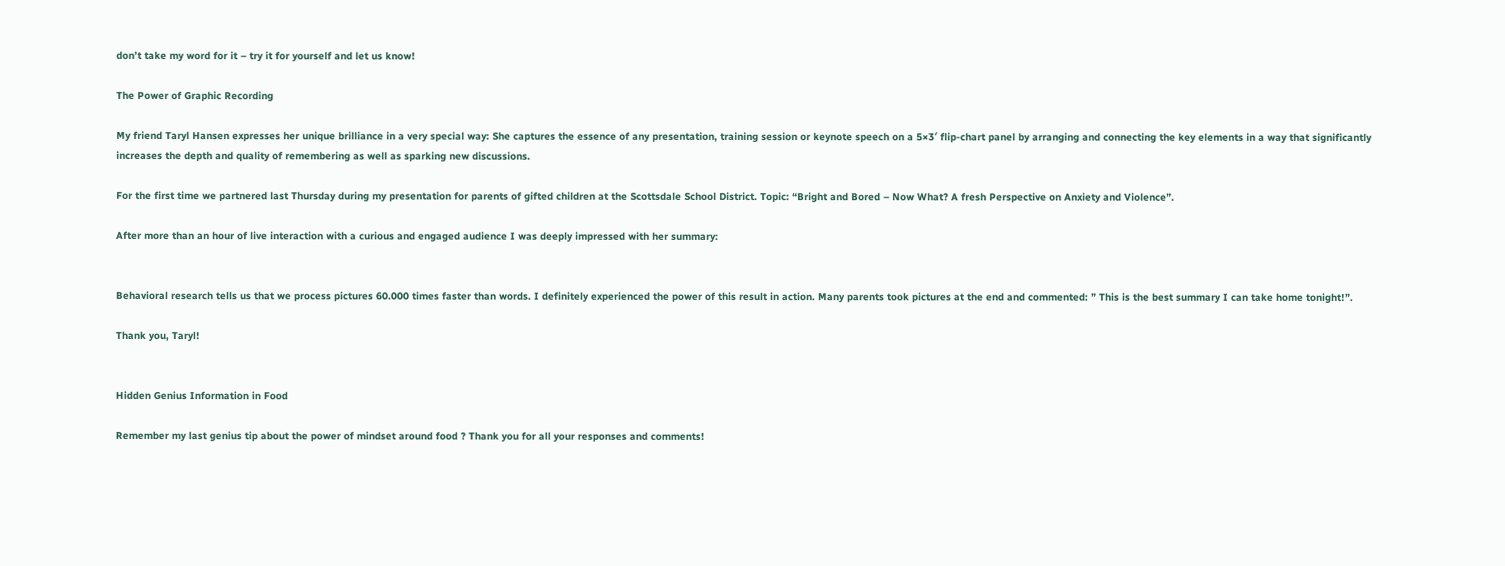don’t take my word for it – try it for yourself and let us know!

The Power of Graphic Recording

My friend Taryl Hansen expresses her unique brilliance in a very special way: She captures the essence of any presentation, training session or keynote speech on a 5×3′ flip-chart panel by arranging and connecting the key elements in a way that significantly increases the depth and quality of remembering as well as sparking new discussions.

For the first time we partnered last Thursday during my presentation for parents of gifted children at the Scottsdale School District. Topic: “Bright and Bored – Now What? A fresh Perspective on Anxiety and Violence”.

After more than an hour of live interaction with a curious and engaged audience I was deeply impressed with her summary:


Behavioral research tells us that we process pictures 60.000 times faster than words. I definitely experienced the power of this result in action. Many parents took pictures at the end and commented: ” This is the best summary I can take home tonight!”.

Thank you, Taryl!


Hidden Genius Information in Food

Remember my last genius tip about the power of mindset around food ? Thank you for all your responses and comments!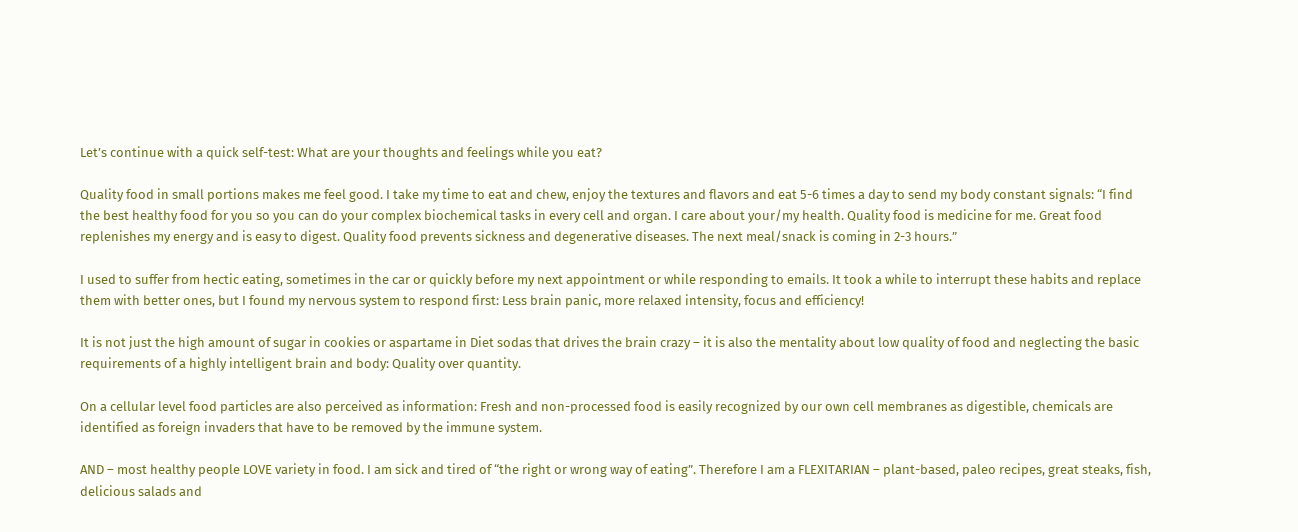Let’s continue with a quick self-test: What are your thoughts and feelings while you eat?

Quality food in small portions makes me feel good. I take my time to eat and chew, enjoy the textures and flavors and eat 5-6 times a day to send my body constant signals: “I find the best healthy food for you so you can do your complex biochemical tasks in every cell and organ. I care about your/my health. Quality food is medicine for me. Great food replenishes my energy and is easy to digest. Quality food prevents sickness and degenerative diseases. The next meal/snack is coming in 2-3 hours.”

I used to suffer from hectic eating, sometimes in the car or quickly before my next appointment or while responding to emails. It took a while to interrupt these habits and replace them with better ones, but I found my nervous system to respond first: Less brain panic, more relaxed intensity, focus and efficiency!

It is not just the high amount of sugar in cookies or aspartame in Diet sodas that drives the brain crazy – it is also the mentality about low quality of food and neglecting the basic requirements of a highly intelligent brain and body: Quality over quantity.

On a cellular level food particles are also perceived as information: Fresh and non-processed food is easily recognized by our own cell membranes as digestible, chemicals are identified as foreign invaders that have to be removed by the immune system.

AND – most healthy people LOVE variety in food. I am sick and tired of “the right or wrong way of eating”. Therefore I am a FLEXITARIAN – plant-based, paleo recipes, great steaks, fish, delicious salads and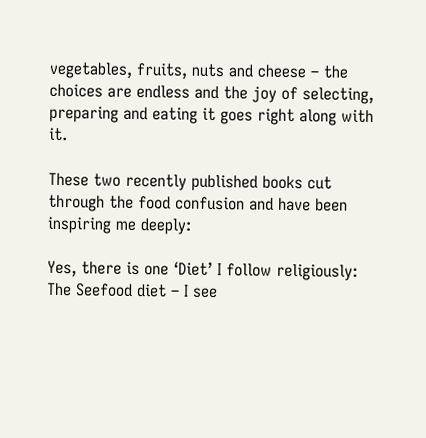vegetables, fruits, nuts and cheese – the choices are endless and the joy of selecting, preparing and eating it goes right along with it.

These two recently published books cut through the food confusion and have been inspiring me deeply:

Yes, there is one ‘Diet’ I follow religiously: The Seefood diet – I see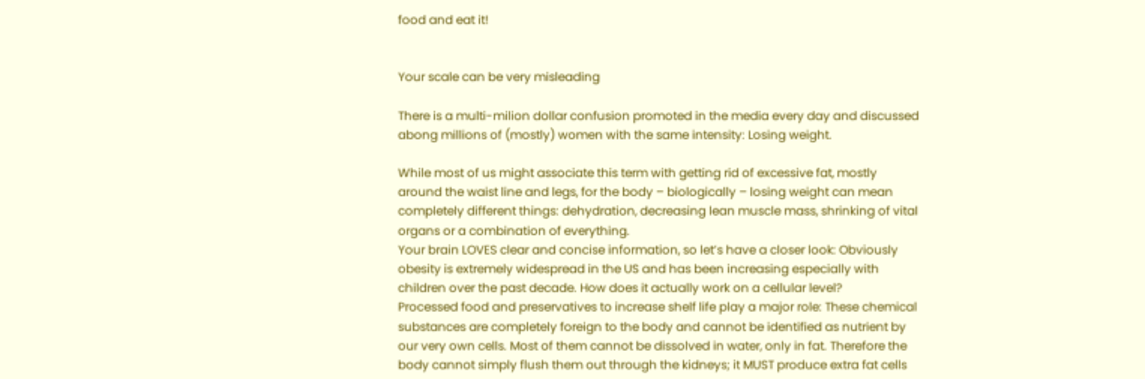food and eat it!


Your scale can be very misleading

There is a multi-milion dollar confusion promoted in the media every day and discussed abong millions of (mostly) women with the same intensity: Losing weight.

While most of us might associate this term with getting rid of excessive fat, mostly around the waist line and legs, for the body – biologically – losing weight can mean completely different things: dehydration, decreasing lean muscle mass, shrinking of vital organs or a combination of everything.
Your brain LOVES clear and concise information, so let’s have a closer look: Obviously obesity is extremely widespread in the US and has been increasing especially with children over the past decade. How does it actually work on a cellular level?
Processed food and preservatives to increase shelf life play a major role: These chemical substances are completely foreign to the body and cannot be identified as nutrient by our very own cells. Most of them cannot be dissolved in water, only in fat. Therefore the body cannot simply flush them out through the kidneys; it MUST produce extra fat cells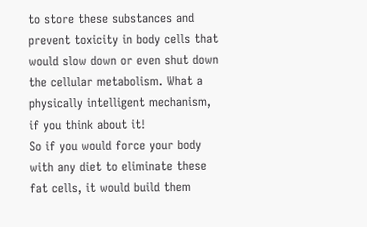to store these substances and prevent toxicity in body cells that would slow down or even shut down the cellular metabolism. What a physically intelligent mechanism, if you think about it!
So if you would force your body with any diet to eliminate these fat cells, it would build them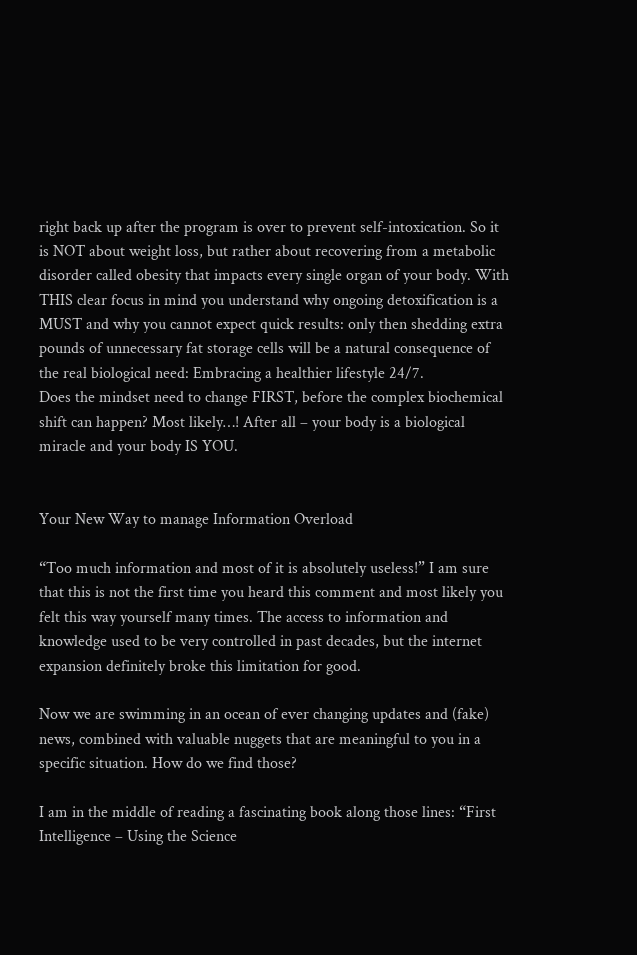right back up after the program is over to prevent self-intoxication. So it is NOT about weight loss, but rather about recovering from a metabolic disorder called obesity that impacts every single organ of your body. With THIS clear focus in mind you understand why ongoing detoxification is a MUST and why you cannot expect quick results: only then shedding extra pounds of unnecessary fat storage cells will be a natural consequence of the real biological need: Embracing a healthier lifestyle 24/7.
Does the mindset need to change FIRST, before the complex biochemical shift can happen? Most likely…! After all – your body is a biological miracle and your body IS YOU.


Your New Way to manage Information Overload

“Too much information and most of it is absolutely useless!” I am sure that this is not the first time you heard this comment and most likely you felt this way yourself many times. The access to information and knowledge used to be very controlled in past decades, but the internet expansion definitely broke this limitation for good.

Now we are swimming in an ocean of ever changing updates and (fake) news, combined with valuable nuggets that are meaningful to you in a specific situation. How do we find those?

I am in the middle of reading a fascinating book along those lines: “First Intelligence – Using the Science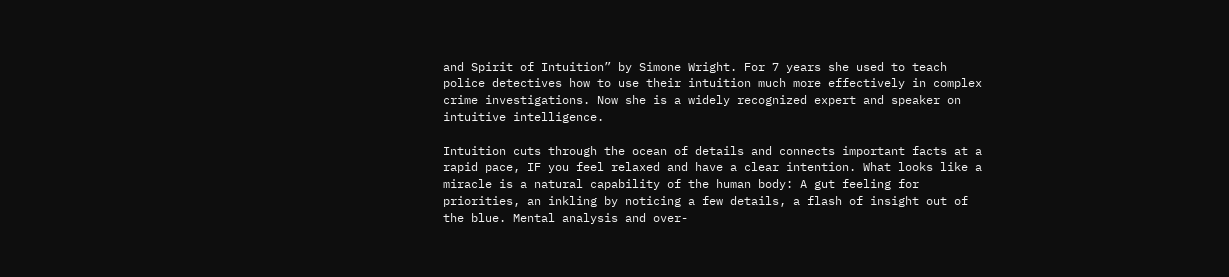and Spirit of Intuition” by Simone Wright. For 7 years she used to teach police detectives how to use their intuition much more effectively in complex crime investigations. Now she is a widely recognized expert and speaker on intuitive intelligence.

Intuition cuts through the ocean of details and connects important facts at a rapid pace, IF you feel relaxed and have a clear intention. What looks like a miracle is a natural capability of the human body: A gut feeling for priorities, an inkling by noticing a few details, a flash of insight out of the blue. Mental analysis and over-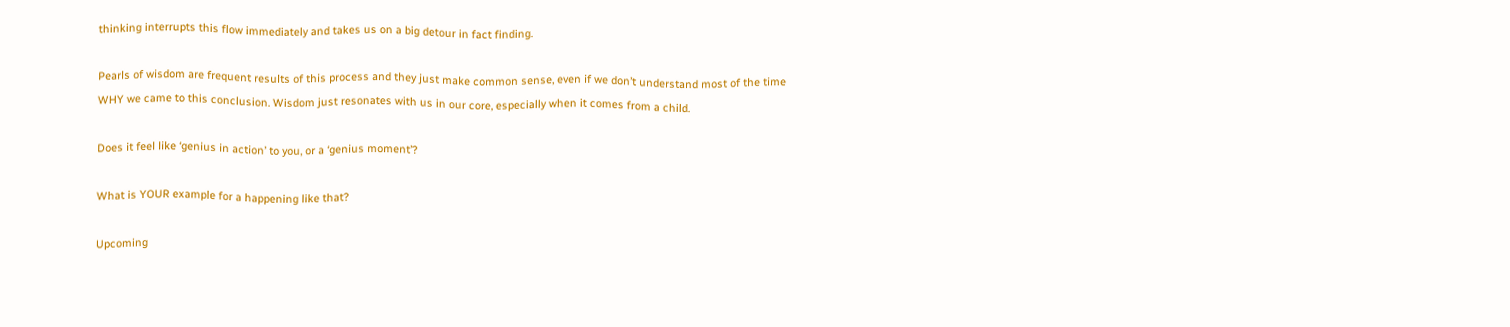thinking interrupts this flow immediately and takes us on a big detour in fact finding.

Pearls of wisdom are frequent results of this process and they just make common sense, even if we don’t understand most of the time WHY we came to this conclusion. Wisdom just resonates with us in our core, especially when it comes from a child.

Does it feel like ‘genius in action’ to you, or a ‘genius moment’?

What is YOUR example for a happening like that?

Upcoming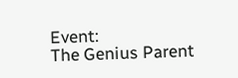Event:
The Genius Parent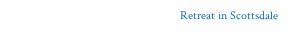Retreat in Scottsdale